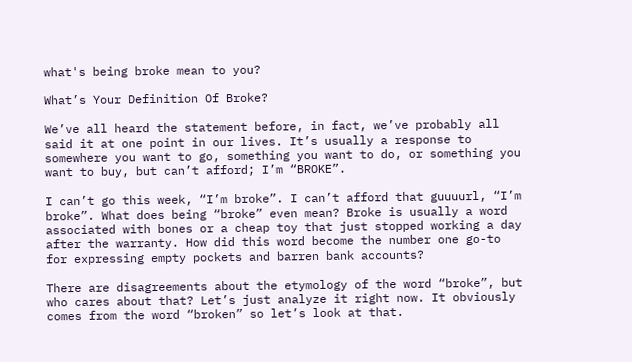what's being broke mean to you?

What’s Your Definition Of Broke?

We’ve all heard the statement before, in fact, we’ve probably all said it at one point in our lives. It’s usually a response to somewhere you want to go, something you want to do, or something you want to buy, but can’t afford; I’m “BROKE”.

I can’t go this week, “I’m broke”. I can’t afford that guuuurl, “I’m broke”. What does being “broke” even mean? Broke is usually a word associated with bones or a cheap toy that just stopped working a day after the warranty. How did this word become the number one go-to for expressing empty pockets and barren bank accounts?

There are disagreements about the etymology of the word “broke”, but who cares about that? Let’s just analyze it right now. It obviously comes from the word “broken” so let’s look at that.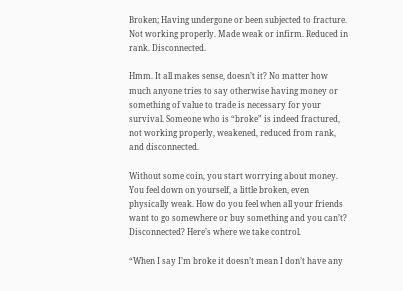Broken; Having undergone or been subjected to fracture. Not working properly. Made weak or infirm. Reduced in rank. Disconnected.

Hmm. It all makes sense, doesn’t it? No matter how much anyone tries to say otherwise having money or something of value to trade is necessary for your survival. Someone who is “broke” is indeed fractured, not working properly, weakened, reduced from rank, and disconnected.

Without some coin, you start worrying about money. You feel down on yourself, a little broken, even physically weak. How do you feel when all your friends want to go somewhere or buy something and you can’t? Disconnected? Here’s where we take control.

“When I say I’m broke it doesn’t mean I don’t have any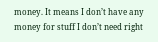money. It means I don’t have any money for stuff I don’t need right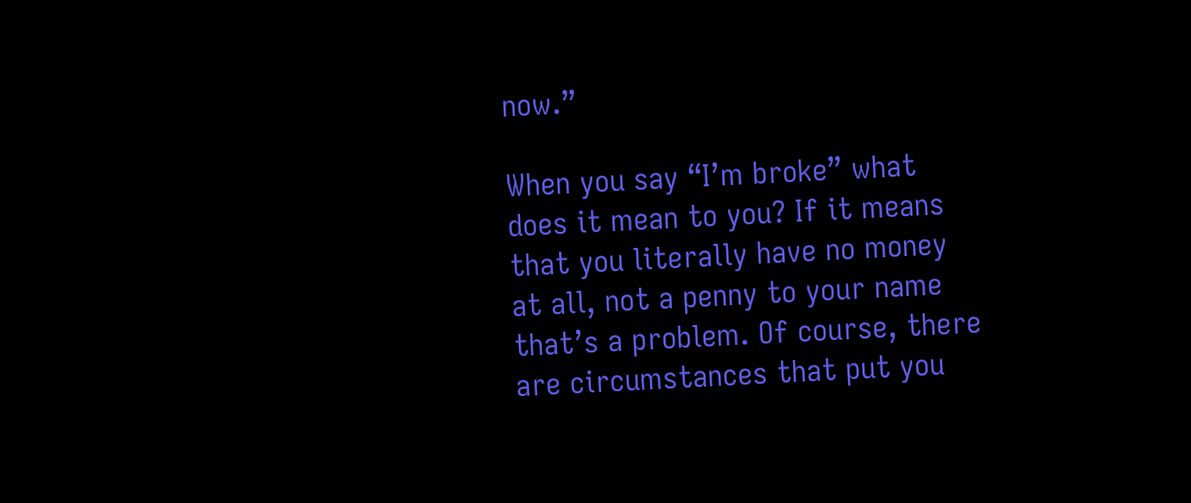now.”

When you say “I’m broke” what does it mean to you? If it means that you literally have no money at all, not a penny to your name that’s a problem. Of course, there are circumstances that put you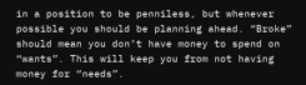in a position to be penniless, but whenever possible you should be planning ahead. “Broke” should mean you don’t have money to spend on “wants”. This will keep you from not having money for “needs”.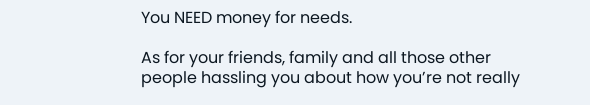You NEED money for needs.

As for your friends, family and all those other people hassling you about how you’re not really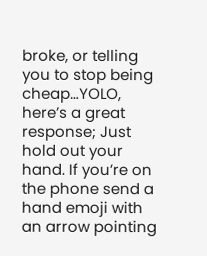broke, or telling you to stop being cheap…YOLO, here’s a great response; Just hold out your hand. If you’re on the phone send a hand emoji with an arrow pointing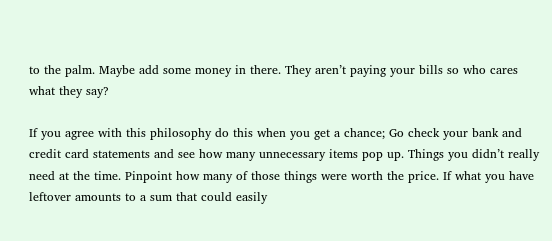to the palm. Maybe add some money in there. They aren’t paying your bills so who cares what they say?

If you agree with this philosophy do this when you get a chance; Go check your bank and credit card statements and see how many unnecessary items pop up. Things you didn’t really need at the time. Pinpoint how many of those things were worth the price. If what you have leftover amounts to a sum that could easily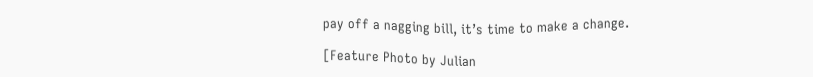pay off a nagging bill, it’s time to make a change.

[Feature Photo by Julian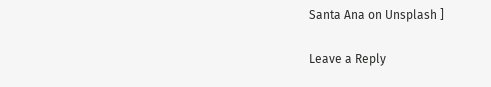Santa Ana on Unsplash ]

Leave a Reply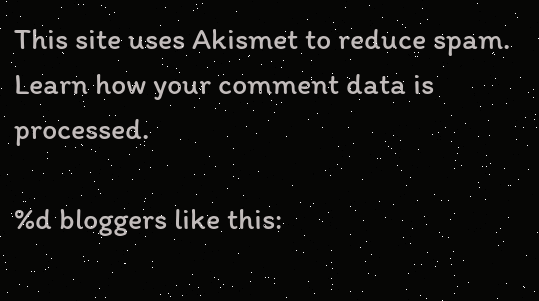This site uses Akismet to reduce spam. Learn how your comment data is processed.

%d bloggers like this: